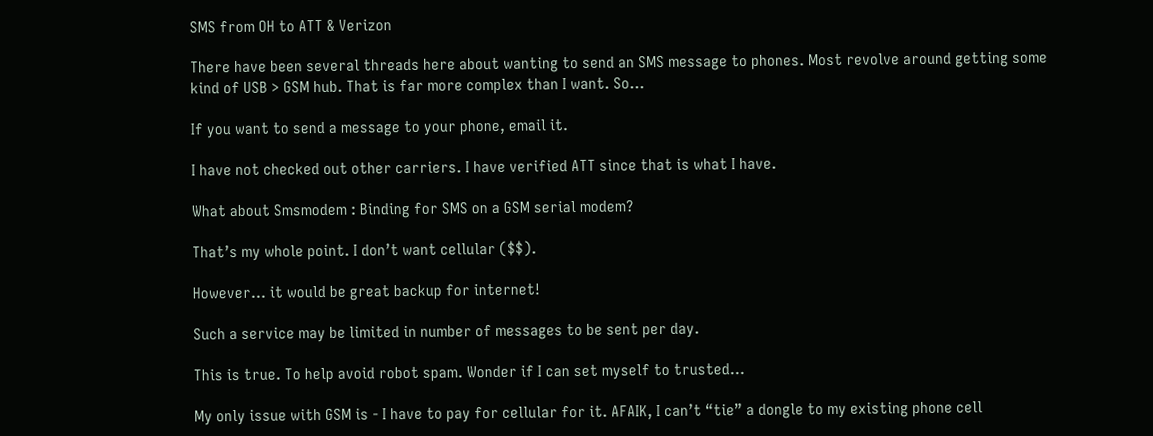SMS from OH to ATT & Verizon

There have been several threads here about wanting to send an SMS message to phones. Most revolve around getting some kind of USB > GSM hub. That is far more complex than I want. So…

If you want to send a message to your phone, email it.

I have not checked out other carriers. I have verified ATT since that is what I have.

What about Smsmodem : Binding for SMS on a GSM serial modem?

That’s my whole point. I don’t want cellular ($$).

However… it would be great backup for internet!

Such a service may be limited in number of messages to be sent per day.

This is true. To help avoid robot spam. Wonder if I can set myself to trusted…

My only issue with GSM is - I have to pay for cellular for it. AFAIK, I can’t “tie” a dongle to my existing phone cell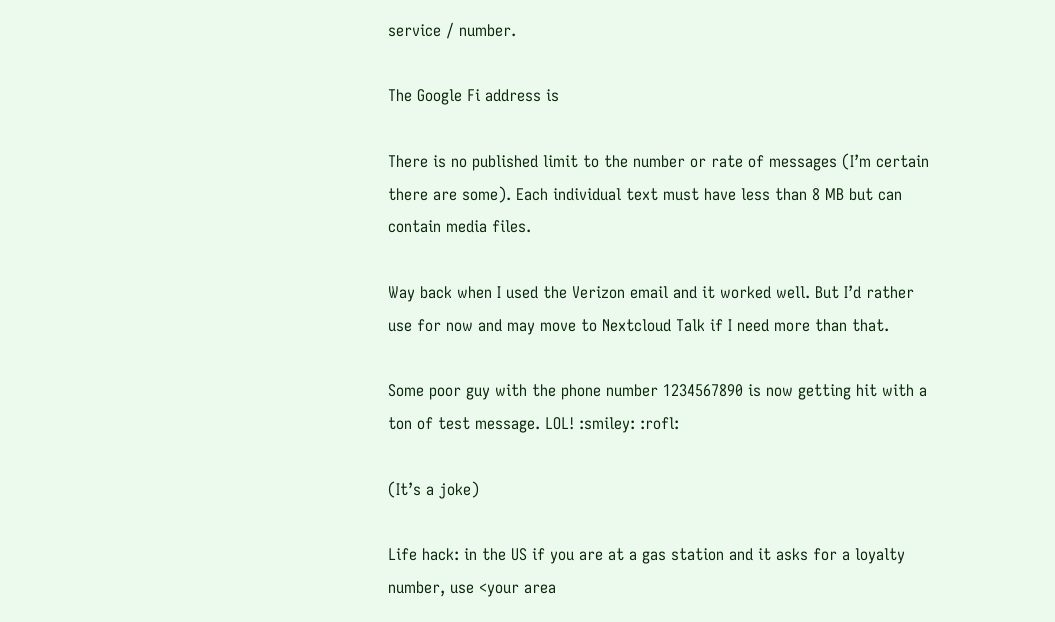service / number.

The Google Fi address is

There is no published limit to the number or rate of messages (I’m certain there are some). Each individual text must have less than 8 MB but can contain media files.

Way back when I used the Verizon email and it worked well. But I’d rather use for now and may move to Nextcloud Talk if I need more than that.

Some poor guy with the phone number 1234567890 is now getting hit with a ton of test message. LOL! :smiley: :rofl:

(It’s a joke)

Life hack: in the US if you are at a gas station and it asks for a loyalty number, use <your area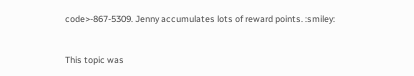code>-867-5309. Jenny accumulates lots of reward points. :smiley:


This topic was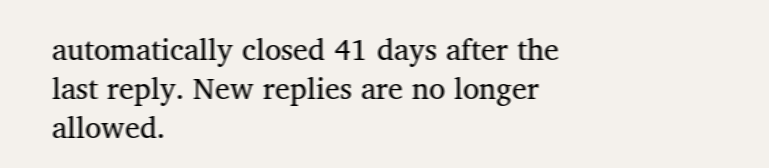automatically closed 41 days after the last reply. New replies are no longer allowed.